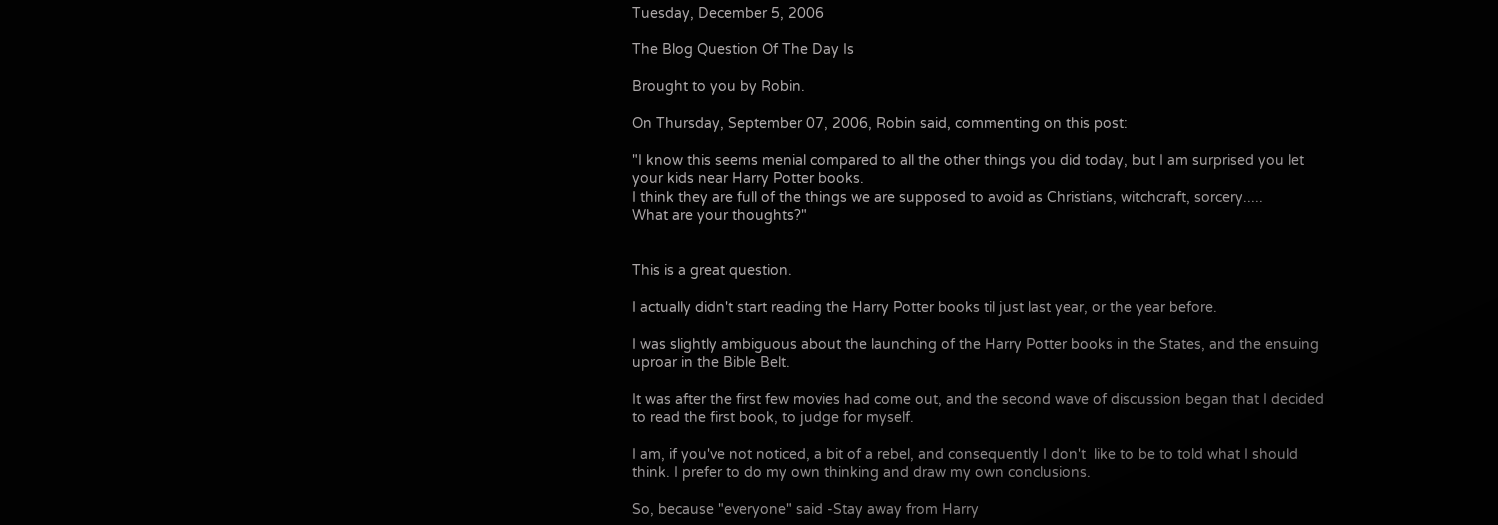Tuesday, December 5, 2006

The Blog Question Of The Day Is

Brought to you by Robin.

On Thursday, September 07, 2006, Robin said, commenting on this post:

"I know this seems menial compared to all the other things you did today, but I am surprised you let your kids near Harry Potter books.
I think they are full of the things we are supposed to avoid as Christians, witchcraft, sorcery.....
What are your thoughts?"


This is a great question.

I actually didn't start reading the Harry Potter books til just last year, or the year before.

I was slightly ambiguous about the launching of the Harry Potter books in the States, and the ensuing uproar in the Bible Belt.

It was after the first few movies had come out, and the second wave of discussion began that I decided to read the first book, to judge for myself.

I am, if you've not noticed, a bit of a rebel, and consequently I don't  like to be to told what I should think. I prefer to do my own thinking and draw my own conclusions.

So, because "everyone" said -Stay away from Harry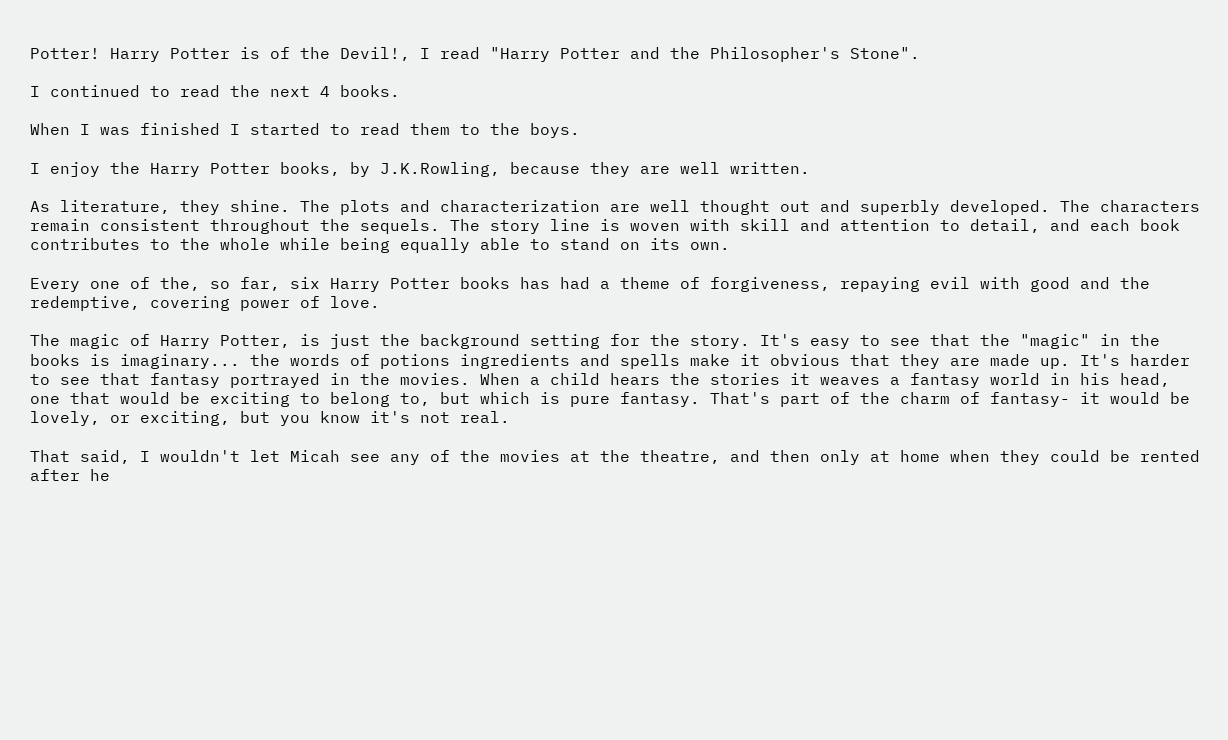Potter! Harry Potter is of the Devil!, I read "Harry Potter and the Philosopher's Stone".

I continued to read the next 4 books.

When I was finished I started to read them to the boys.

I enjoy the Harry Potter books, by J.K.Rowling, because they are well written.

As literature, they shine. The plots and characterization are well thought out and superbly developed. The characters remain consistent throughout the sequels. The story line is woven with skill and attention to detail, and each book contributes to the whole while being equally able to stand on its own.

Every one of the, so far, six Harry Potter books has had a theme of forgiveness, repaying evil with good and the redemptive, covering power of love.

The magic of Harry Potter, is just the background setting for the story. It's easy to see that the "magic" in the books is imaginary... the words of potions ingredients and spells make it obvious that they are made up. It's harder to see that fantasy portrayed in the movies. When a child hears the stories it weaves a fantasy world in his head, one that would be exciting to belong to, but which is pure fantasy. That's part of the charm of fantasy- it would be lovely, or exciting, but you know it's not real.

That said, I wouldn't let Micah see any of the movies at the theatre, and then only at home when they could be rented after he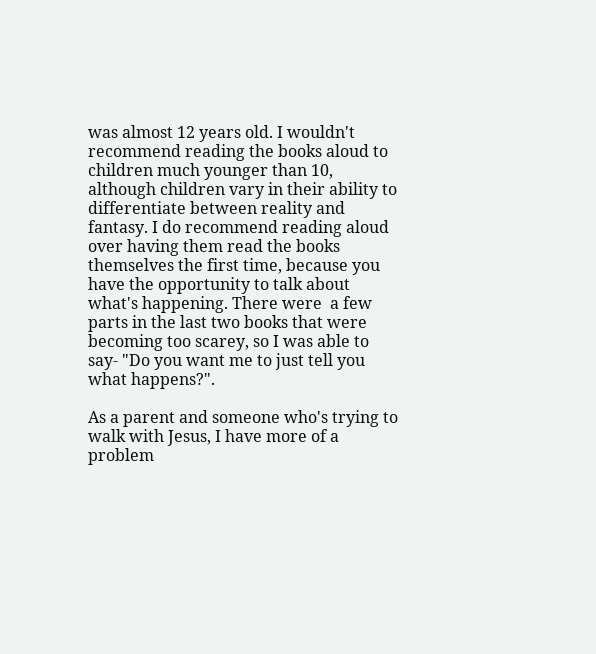was almost 12 years old. I wouldn't recommend reading the books aloud to children much younger than 10, although children vary in their ability to differentiate between reality and fantasy. I do recommend reading aloud over having them read the books themselves the first time, because you have the opportunity to talk about what's happening. There were  a few parts in the last two books that were becoming too scarey, so I was able to say- "Do you want me to just tell you what happens?".

As a parent and someone who's trying to walk with Jesus, I have more of a problem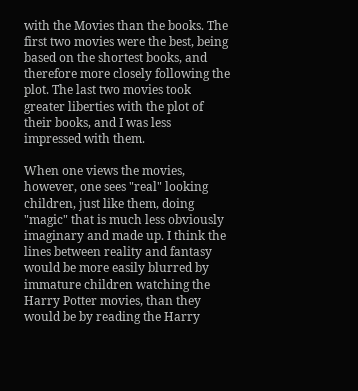with the Movies than the books. The first two movies were the best, being based on the shortest books, and therefore more closely following the plot. The last two movies took greater liberties with the plot of their books, and I was less impressed with them.

When one views the movies, however, one sees "real" looking children, just like them, doing "magic" that is much less obviously imaginary and made up. I think the lines between reality and fantasy would be more easily blurred by immature children watching the Harry Potter movies, than they would be by reading the Harry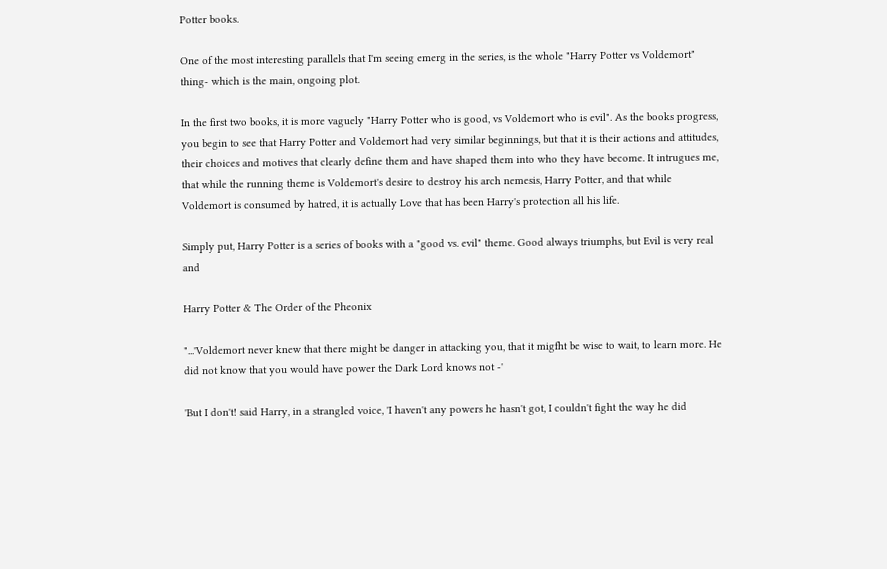Potter books.

One of the most interesting parallels that I'm seeing emerg in the series, is the whole "Harry Potter vs Voldemort" thing- which is the main, ongoing plot.

In the first two books, it is more vaguely "Harry Potter who is good, vs Voldemort who is evil". As the books progress, you begin to see that Harry Potter and Voldemort had very similar beginnings, but that it is their actions and attitudes, their choices and motives that clearly define them and have shaped them into who they have become. It intrugues me, that while the running theme is Voldemort's desire to destroy his arch nemesis, Harry Potter, and that while Voldemort is consumed by hatred, it is actually Love that has been Harry's protection all his life.

Simply put, Harry Potter is a series of books with a "good vs. evil" theme. Good always triumphs, but Evil is very real and

Harry Potter & The Order of the Pheonix

"...'Voldemort never knew that there might be danger in attacking you, that it migfht be wise to wait, to learn more. He did not know that you would have power the Dark Lord knows not -'

'But I don't! said Harry, in a strangled voice, 'I haven't any powers he hasn't got, I couldn't fight the way he did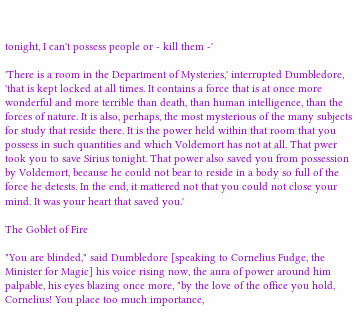tonight, I can't possess people or - kill them -'

'There is a room in the Department of Mysteries,' interrupted Dumbledore, 'that is kept locked at all times. It contains a force that is at once more wonderful and more terrible than death, than human intelligence, than the forces of nature. It is also, perhaps, the most mysterious of the many subjects for study that reside there. It is the power held within that room that you possess in such quantities and which Voldemort has not at all. That pwer took you to save Sirius tonight. That power also saved you from possession by Voldemort, because he could not bear to reside in a body so full of the force he detests. In the end, it mattered not that you could not close your mind. It was your heart that saved you.'

The Goblet of Fire

"You are blinded," said Dumbledore [speaking to Cornelius Fudge, the Minister for Magic] his voice rising now, the aura of power around him palpable, his eyes blazing once more, "by the love of the office you hold, Cornelius! You place too much importance,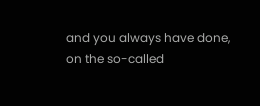and you always have done, on the so-called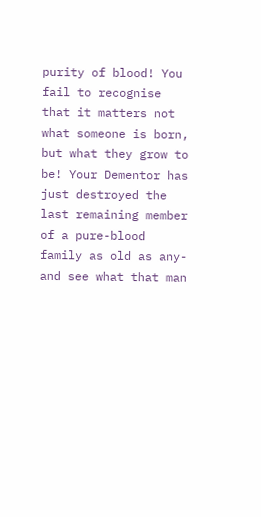purity of blood! You fail to recognise that it matters not what someone is born, but what they grow to be! Your Dementor has just destroyed the last remaining member of a pure-blood family as old as any- and see what that man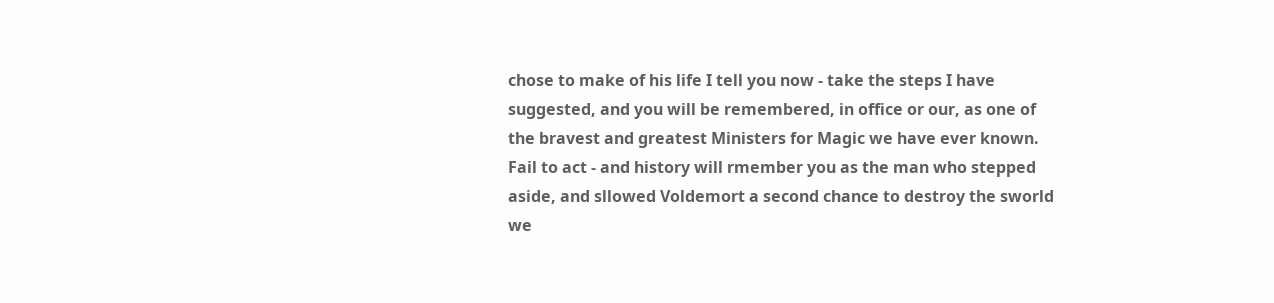chose to make of his life I tell you now - take the steps I have suggested, and you will be remembered, in office or our, as one of the bravest and greatest Ministers for Magic we have ever known. Fail to act - and history will rmember you as the man who stepped aside, and sllowed Voldemort a second chance to destroy the sworld we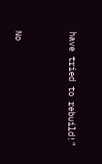have tried to rebuild!"



No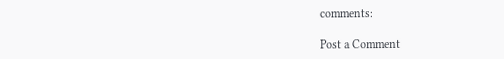comments:

Post a Comment